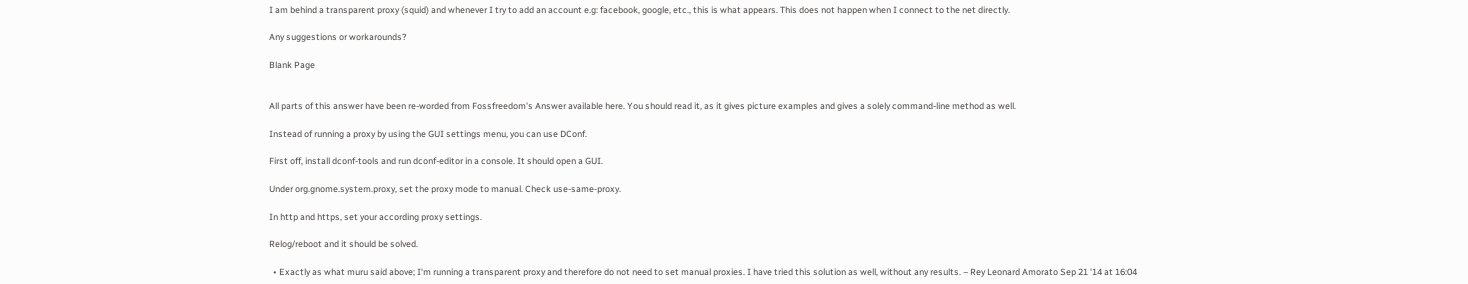I am behind a transparent proxy (squid) and whenever I try to add an account e.g: facebook, google, etc., this is what appears. This does not happen when I connect to the net directly.

Any suggestions or workarounds?

Blank Page


All parts of this answer have been re-worded from Fossfreedom's Answer available here. You should read it, as it gives picture examples and gives a solely command-line method as well.

Instead of running a proxy by using the GUI settings menu, you can use DConf.

First off, install dconf-tools and run dconf-editor in a console. It should open a GUI.

Under org.gnome.system.proxy, set the proxy mode to manual. Check use-same-proxy.

In http and https, set your according proxy settings.

Relog/reboot and it should be solved.

  • Exactly as what muru said above; I'm running a transparent proxy and therefore do not need to set manual proxies. I have tried this solution as well, without any results. – Rey Leonard Amorato Sep 21 '14 at 16:04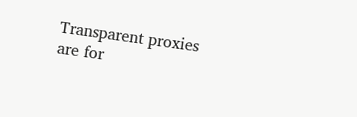Transparent proxies are for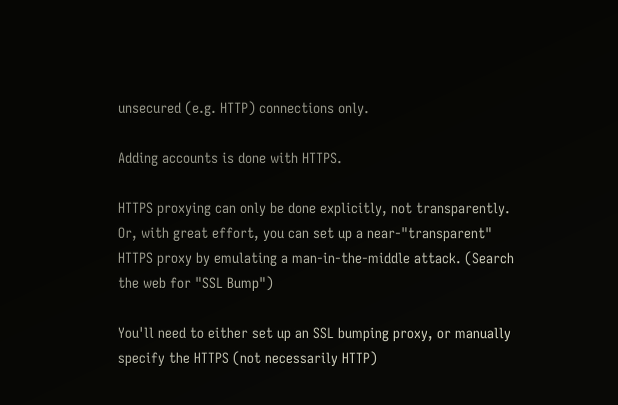unsecured (e.g. HTTP) connections only.

Adding accounts is done with HTTPS.

HTTPS proxying can only be done explicitly, not transparently. Or, with great effort, you can set up a near-"transparent" HTTPS proxy by emulating a man-in-the-middle attack. (Search the web for "SSL Bump")

You'll need to either set up an SSL bumping proxy, or manually specify the HTTPS (not necessarily HTTP)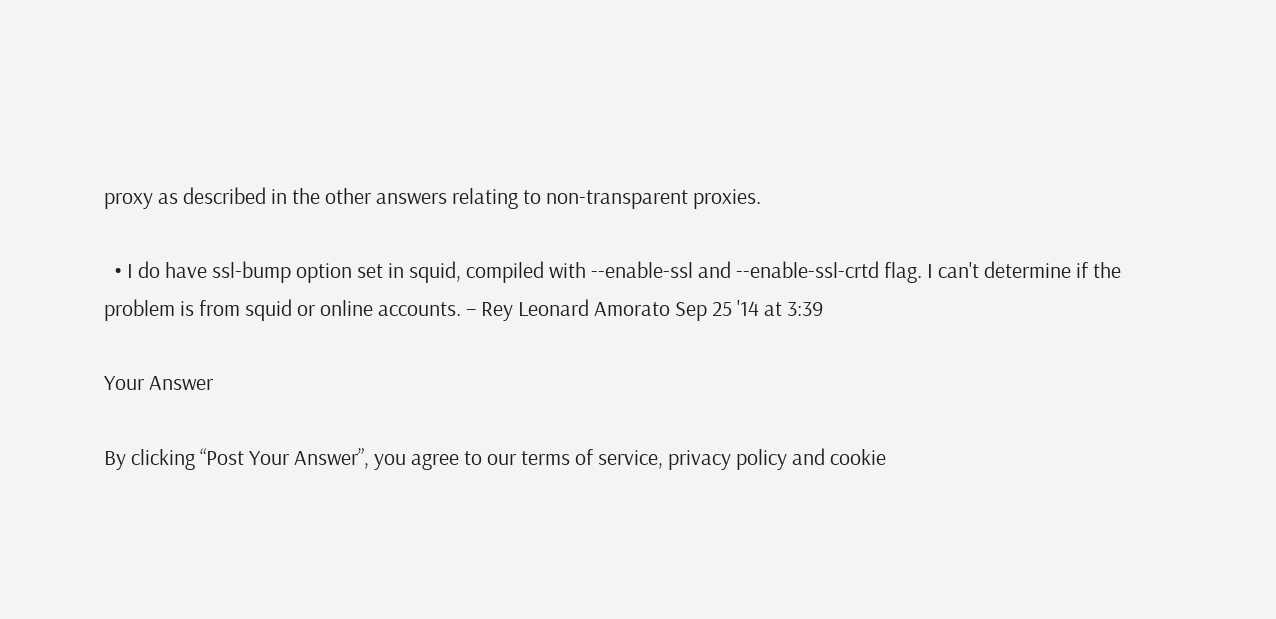proxy as described in the other answers relating to non-transparent proxies.

  • I do have ssl-bump option set in squid, compiled with --enable-ssl and --enable-ssl-crtd flag. I can't determine if the problem is from squid or online accounts. – Rey Leonard Amorato Sep 25 '14 at 3:39

Your Answer

By clicking “Post Your Answer”, you agree to our terms of service, privacy policy and cookie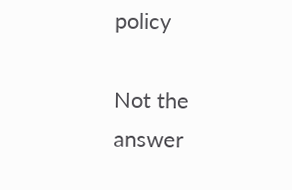policy

Not the answer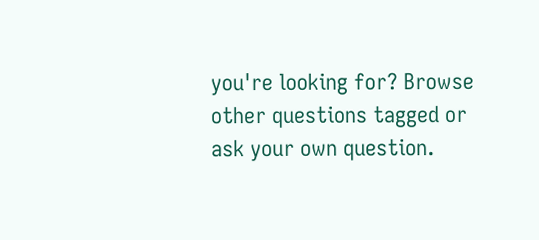you're looking for? Browse other questions tagged or ask your own question.